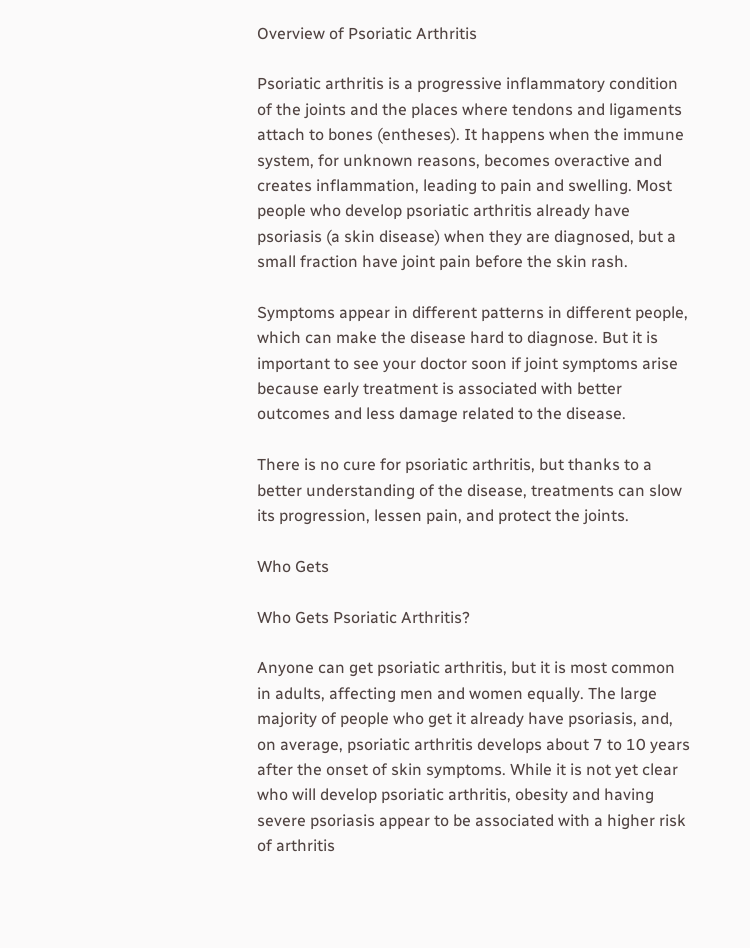Overview of Psoriatic Arthritis

Psoriatic arthritis is a progressive inflammatory condition of the joints and the places where tendons and ligaments attach to bones (entheses). It happens when the immune system, for unknown reasons, becomes overactive and creates inflammation, leading to pain and swelling. Most people who develop psoriatic arthritis already have psoriasis (a skin disease) when they are diagnosed, but a small fraction have joint pain before the skin rash.

Symptoms appear in different patterns in different people, which can make the disease hard to diagnose. But it is important to see your doctor soon if joint symptoms arise because early treatment is associated with better outcomes and less damage related to the disease.

There is no cure for psoriatic arthritis, but thanks to a better understanding of the disease, treatments can slow its progression, lessen pain, and protect the joints.

Who Gets

Who Gets Psoriatic Arthritis?

Anyone can get psoriatic arthritis, but it is most common in adults, affecting men and women equally. The large majority of people who get it already have psoriasis, and, on average, psoriatic arthritis develops about 7 to 10 years after the onset of skin symptoms. While it is not yet clear who will develop psoriatic arthritis, obesity and having severe psoriasis appear to be associated with a higher risk of arthritis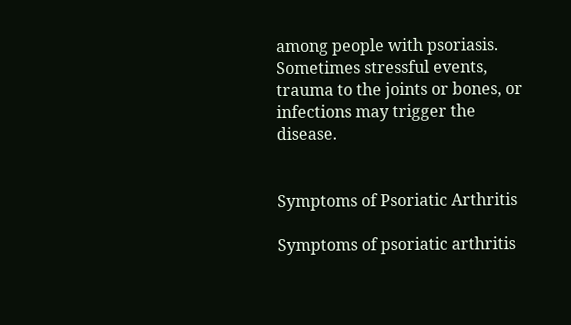among people with psoriasis. Sometimes stressful events, trauma to the joints or bones, or infections may trigger the disease.


Symptoms of Psoriatic Arthritis

Symptoms of psoriatic arthritis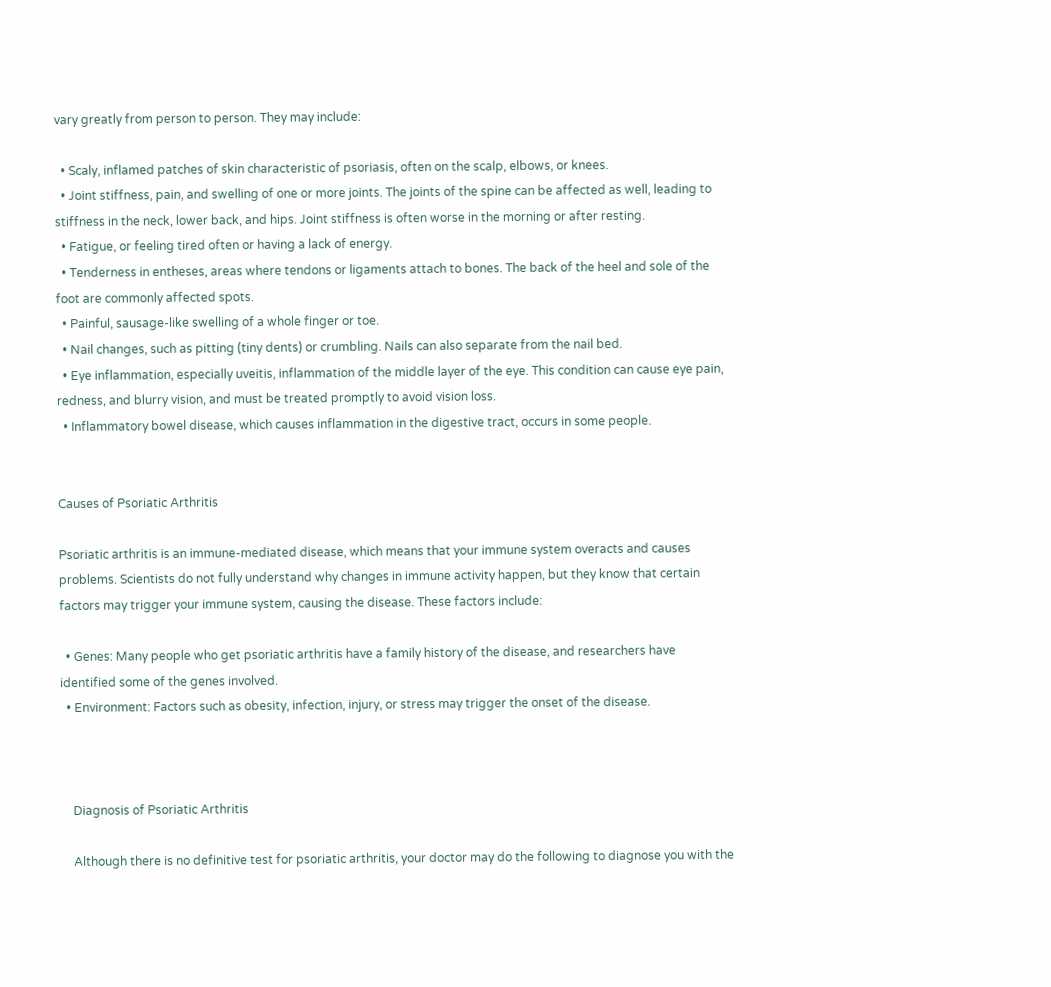vary greatly from person to person. They may include:

  • Scaly, inflamed patches of skin characteristic of psoriasis, often on the scalp, elbows, or knees.
  • Joint stiffness, pain, and swelling of one or more joints. The joints of the spine can be affected as well, leading to stiffness in the neck, lower back, and hips. Joint stiffness is often worse in the morning or after resting.
  • Fatigue, or feeling tired often or having a lack of energy.
  • Tenderness in entheses, areas where tendons or ligaments attach to bones. The back of the heel and sole of the foot are commonly affected spots.
  • Painful, sausage-like swelling of a whole finger or toe.
  • Nail changes, such as pitting (tiny dents) or crumbling. Nails can also separate from the nail bed.
  • Eye inflammation, especially uveitis, inflammation of the middle layer of the eye. This condition can cause eye pain, redness, and blurry vision, and must be treated promptly to avoid vision loss.
  • Inflammatory bowel disease, which causes inflammation in the digestive tract, occurs in some people.


Causes of Psoriatic Arthritis

Psoriatic arthritis is an immune-mediated disease, which means that your immune system overacts and causes problems. Scientists do not fully understand why changes in immune activity happen, but they know that certain factors may trigger your immune system, causing the disease. These factors include:

  • Genes: Many people who get psoriatic arthritis have a family history of the disease, and researchers have identified some of the genes involved.
  • Environment: Factors such as obesity, infection, injury, or stress may trigger the onset of the disease.



    Diagnosis of Psoriatic Arthritis

    Although there is no definitive test for psoriatic arthritis, your doctor may do the following to diagnose you with the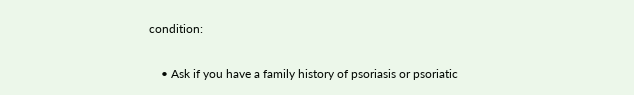condition:

    • Ask if you have a family history of psoriasis or psoriatic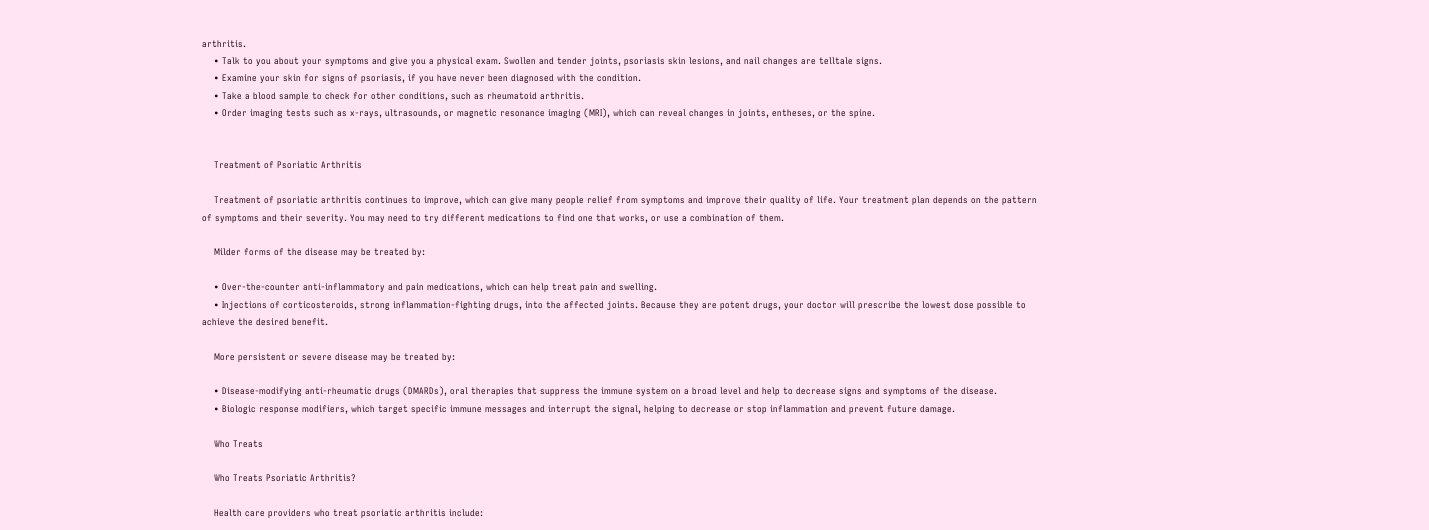arthritis.
    • Talk to you about your symptoms and give you a physical exam. Swollen and tender joints, psoriasis skin lesions, and nail changes are telltale signs.
    • Examine your skin for signs of psoriasis, if you have never been diagnosed with the condition.
    • Take a blood sample to check for other conditions, such as rheumatoid arthritis.
    • Order imaging tests such as x-rays, ultrasounds, or magnetic resonance imaging (MRI), which can reveal changes in joints, entheses, or the spine.


    Treatment of Psoriatic Arthritis

    Treatment of psoriatic arthritis continues to improve, which can give many people relief from symptoms and improve their quality of life. Your treatment plan depends on the pattern of symptoms and their severity. You may need to try different medications to find one that works, or use a combination of them.

    Milder forms of the disease may be treated by:

    • Over-the-counter anti-inflammatory and pain medications, which can help treat pain and swelling.
    • Injections of corticosteroids, strong inflammation-fighting drugs, into the affected joints. Because they are potent drugs, your doctor will prescribe the lowest dose possible to achieve the desired benefit.

    More persistent or severe disease may be treated by:

    • Disease-modifying anti-rheumatic drugs (DMARDs), oral therapies that suppress the immune system on a broad level and help to decrease signs and symptoms of the disease.
    • Biologic response modifiers, which target specific immune messages and interrupt the signal, helping to decrease or stop inflammation and prevent future damage.

    Who Treats

    Who Treats Psoriatic Arthritis?

    Health care providers who treat psoriatic arthritis include: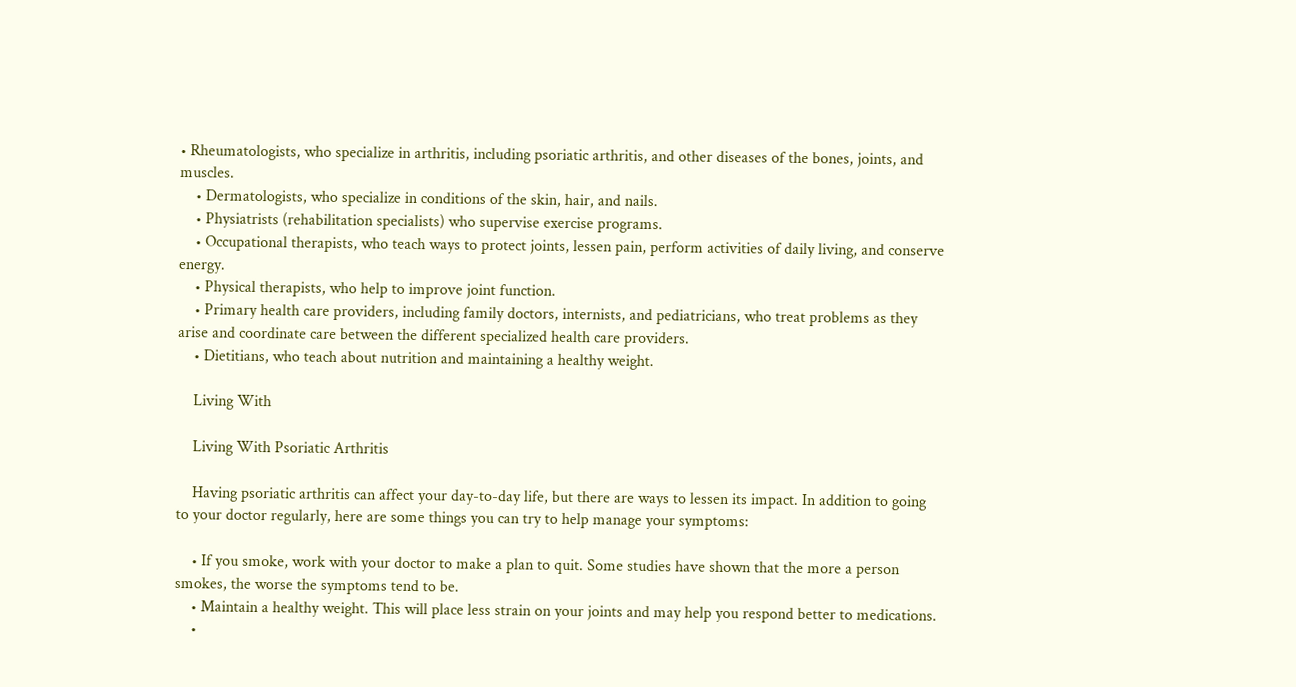• Rheumatologists, who specialize in arthritis, including psoriatic arthritis, and other diseases of the bones, joints, and muscles.
    • Dermatologists, who specialize in conditions of the skin, hair, and nails.
    • Physiatrists (rehabilitation specialists) who supervise exercise programs.
    • Occupational therapists, who teach ways to protect joints, lessen pain, perform activities of daily living, and conserve energy.
    • Physical therapists, who help to improve joint function.
    • Primary health care providers, including family doctors, internists, and pediatricians, who treat problems as they arise and coordinate care between the different specialized health care providers.
    • Dietitians, who teach about nutrition and maintaining a healthy weight.

    Living With

    Living With Psoriatic Arthritis

    Having psoriatic arthritis can affect your day-to-day life, but there are ways to lessen its impact. In addition to going to your doctor regularly, here are some things you can try to help manage your symptoms:

    • If you smoke, work with your doctor to make a plan to quit. Some studies have shown that the more a person smokes, the worse the symptoms tend to be.
    • Maintain a healthy weight. This will place less strain on your joints and may help you respond better to medications.
    •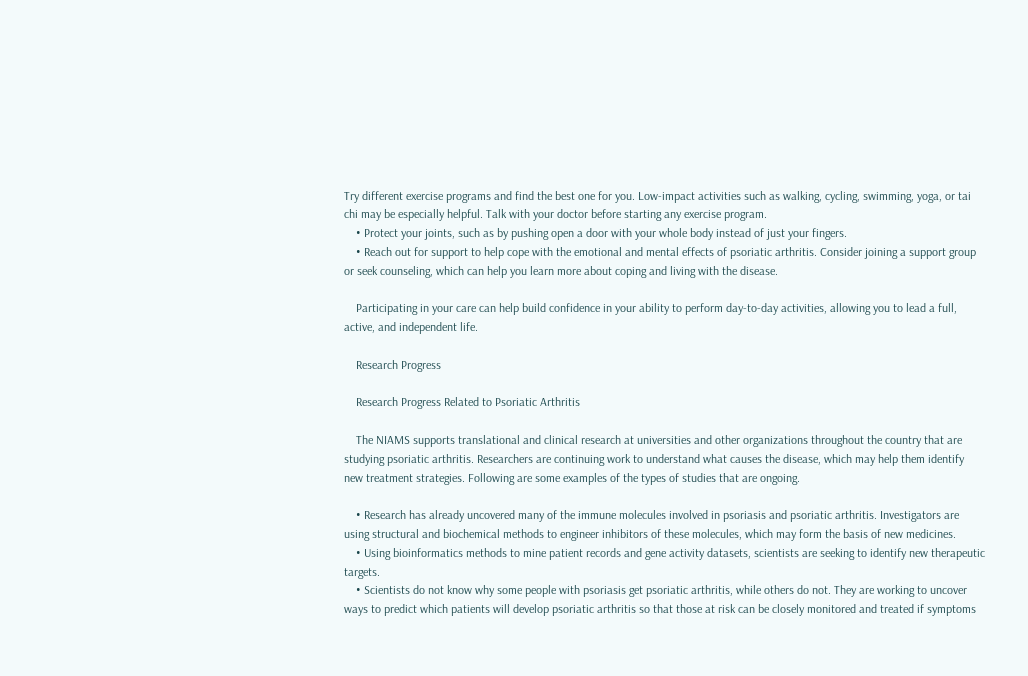Try different exercise programs and find the best one for you. Low-impact activities such as walking, cycling, swimming, yoga, or tai chi may be especially helpful. Talk with your doctor before starting any exercise program.
    • Protect your joints, such as by pushing open a door with your whole body instead of just your fingers.
    • Reach out for support to help cope with the emotional and mental effects of psoriatic arthritis. Consider joining a support group or seek counseling, which can help you learn more about coping and living with the disease.

    Participating in your care can help build confidence in your ability to perform day-to-day activities, allowing you to lead a full, active, and independent life.

    Research Progress

    Research Progress Related to Psoriatic Arthritis

    The NIAMS supports translational and clinical research at universities and other organizations throughout the country that are studying psoriatic arthritis. Researchers are continuing work to understand what causes the disease, which may help them identify new treatment strategies. Following are some examples of the types of studies that are ongoing.

    • Research has already uncovered many of the immune molecules involved in psoriasis and psoriatic arthritis. Investigators are using structural and biochemical methods to engineer inhibitors of these molecules, which may form the basis of new medicines.
    • Using bioinformatics methods to mine patient records and gene activity datasets, scientists are seeking to identify new therapeutic targets.
    • Scientists do not know why some people with psoriasis get psoriatic arthritis, while others do not. They are working to uncover ways to predict which patients will develop psoriatic arthritis so that those at risk can be closely monitored and treated if symptoms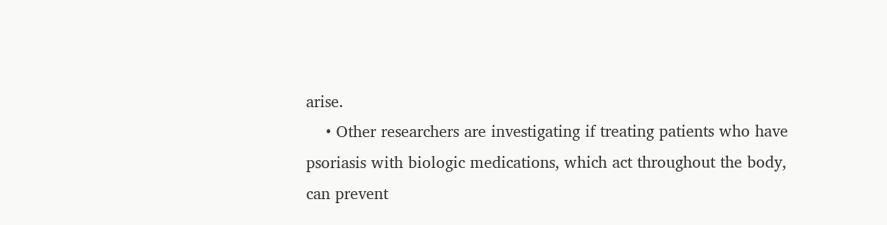arise.
    • Other researchers are investigating if treating patients who have psoriasis with biologic medications, which act throughout the body, can prevent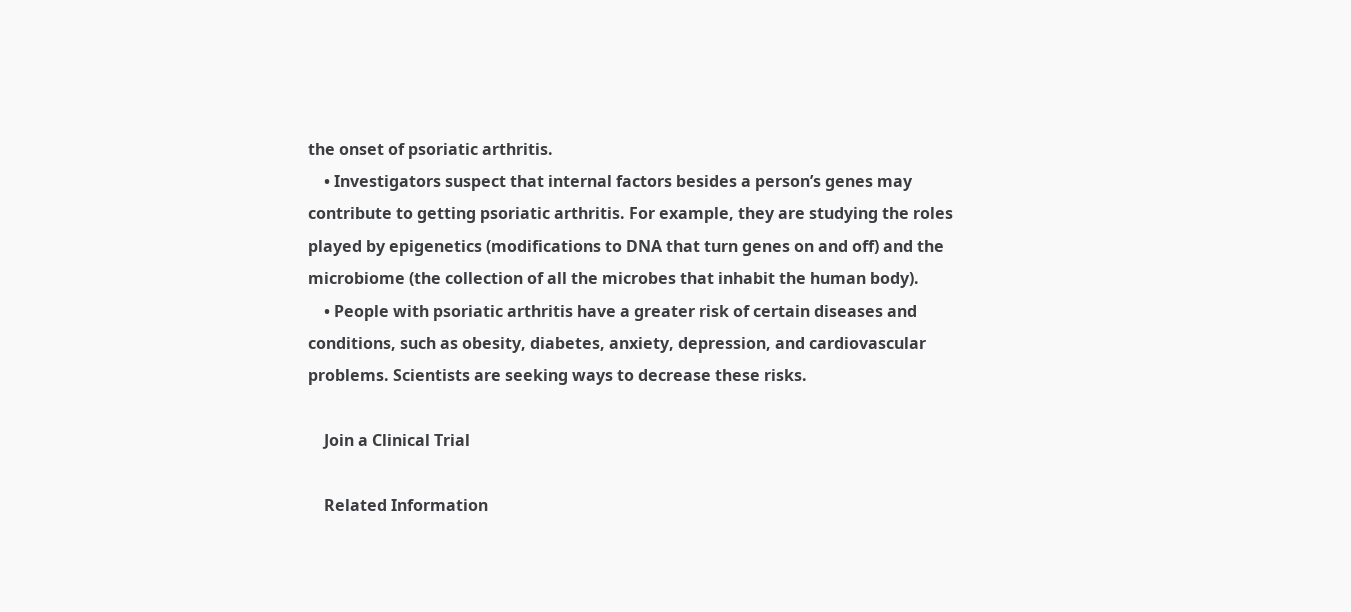the onset of psoriatic arthritis.
    • Investigators suspect that internal factors besides a person’s genes may contribute to getting psoriatic arthritis. For example, they are studying the roles played by epigenetics (modifications to DNA that turn genes on and off) and the microbiome (the collection of all the microbes that inhabit the human body).
    • People with psoriatic arthritis have a greater risk of certain diseases and conditions, such as obesity, diabetes, anxiety, depression, and cardiovascular problems. Scientists are seeking ways to decrease these risks.

    Join a Clinical Trial

    Related Information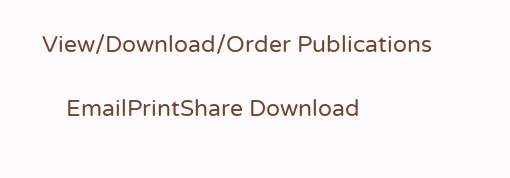View/Download/Order Publications

    EmailPrintShare Download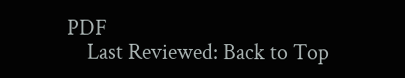PDF
    Last Reviewed: Back to Top